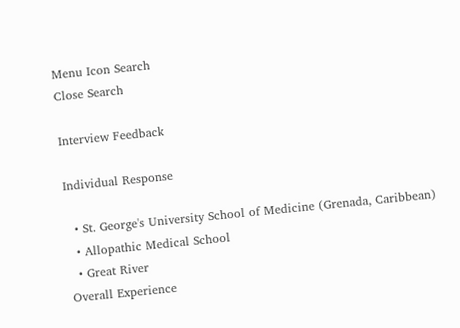Menu Icon Search
Close Search

Interview Feedback

Individual Response

  • St. George's University School of Medicine (Grenada, Caribbean)
  • Allopathic Medical School
  • Great River
Overall Experience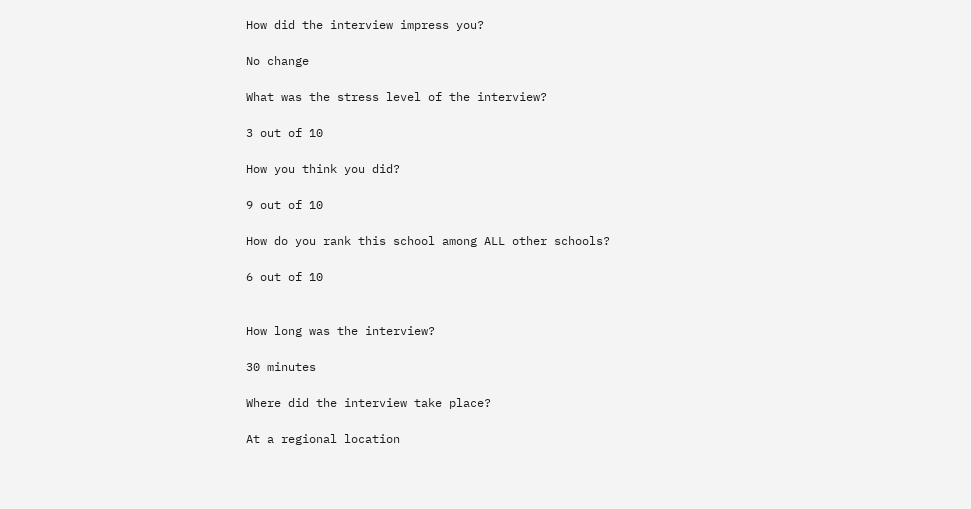How did the interview impress you?

No change

What was the stress level of the interview?

3 out of 10

How you think you did?

9 out of 10

How do you rank this school among ALL other schools?

6 out of 10


How long was the interview?

30 minutes

Where did the interview take place?

At a regional location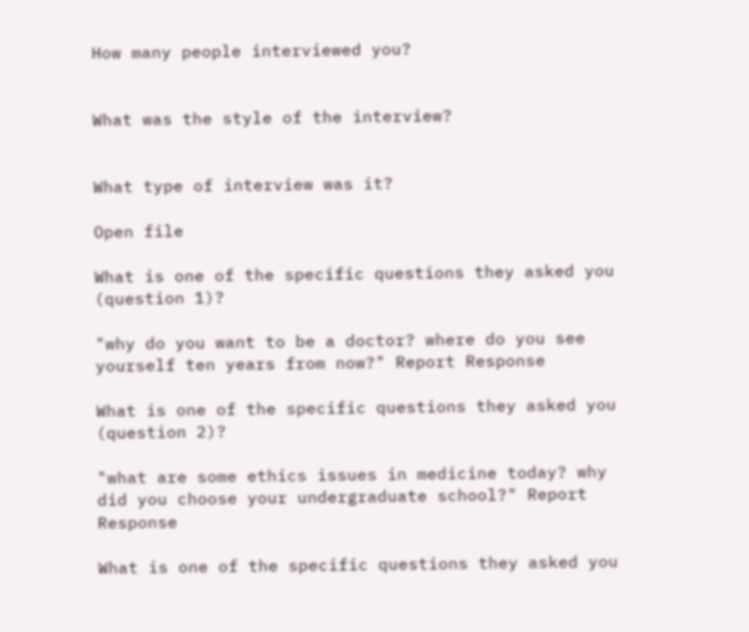How many people interviewed you?


What was the style of the interview?


What type of interview was it?

Open file

What is one of the specific questions they asked you (question 1)?

"why do you want to be a doctor? where do you see yourself ten years from now?" Report Response

What is one of the specific questions they asked you (question 2)?

"what are some ethics issues in medicine today? why did you choose your undergraduate school?" Report Response

What is one of the specific questions they asked you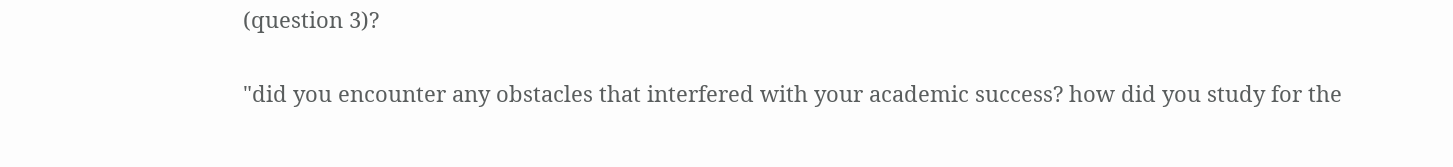(question 3)?

"did you encounter any obstacles that interfered with your academic success? how did you study for the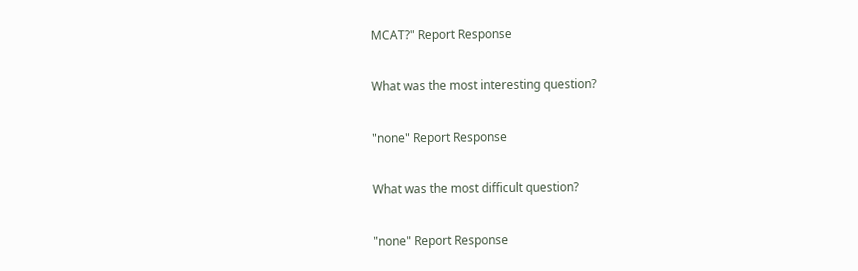MCAT?" Report Response

What was the most interesting question?

"none" Report Response

What was the most difficult question?

"none" Report Response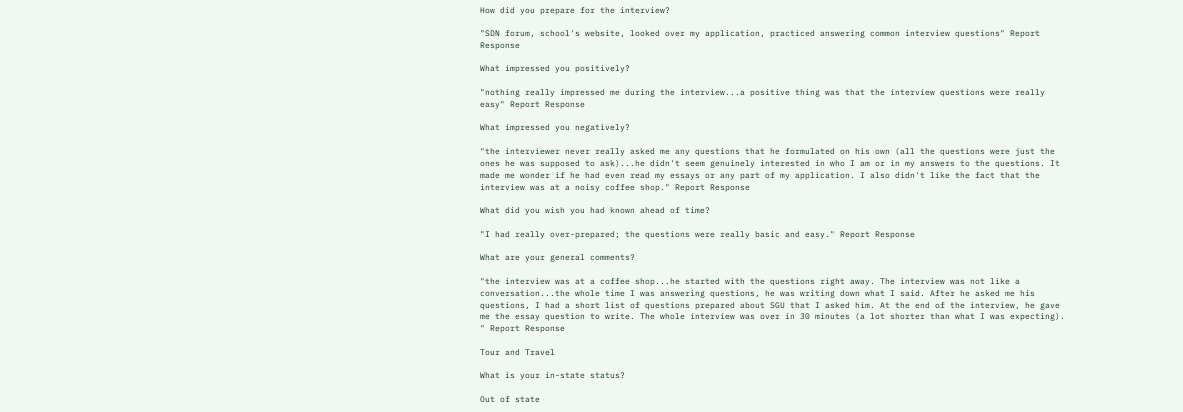How did you prepare for the interview?

"SDN forum, school's website, looked over my application, practiced answering common interview questions" Report Response

What impressed you positively?

"nothing really impressed me during the interview...a positive thing was that the interview questions were really easy" Report Response

What impressed you negatively?

"the interviewer never really asked me any questions that he formulated on his own (all the questions were just the ones he was supposed to ask)...he didn't seem genuinely interested in who I am or in my answers to the questions. It made me wonder if he had even read my essays or any part of my application. I also didn't like the fact that the interview was at a noisy coffee shop." Report Response

What did you wish you had known ahead of time?

"I had really over-prepared; the questions were really basic and easy." Report Response

What are your general comments?

"the interview was at a coffee shop...he started with the questions right away. The interview was not like a conversation...the whole time I was answering questions, he was writing down what I said. After he asked me his questions, I had a short list of questions prepared about SGU that I asked him. At the end of the interview, he gave me the essay question to write. The whole interview was over in 30 minutes (a lot shorter than what I was expecting). " Report Response

Tour and Travel

What is your in-state status?

Out of state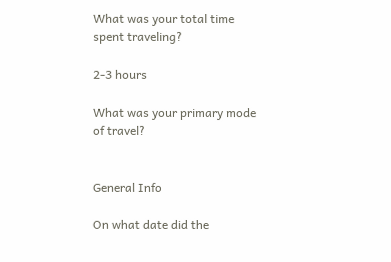What was your total time spent traveling?

2-3 hours

What was your primary mode of travel?


General Info

On what date did the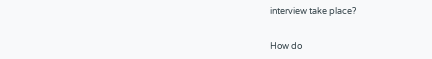interview take place?


How do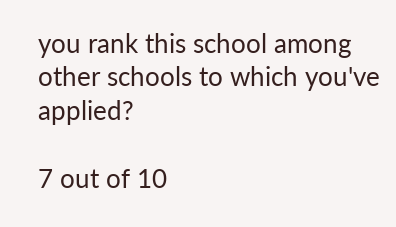you rank this school among other schools to which you've applied?

7 out of 10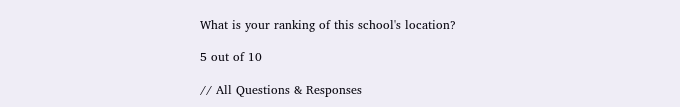What is your ranking of this school's location?

5 out of 10

// All Questions & Responses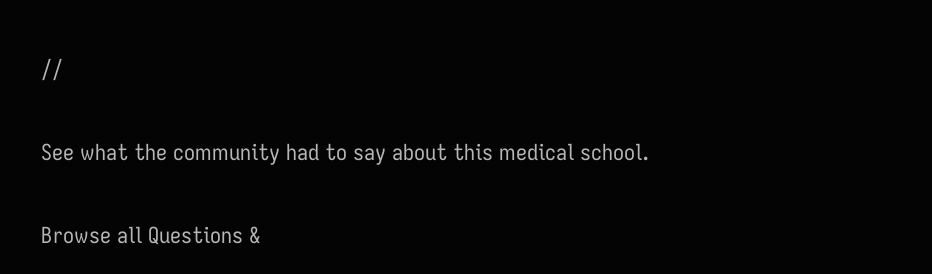//

See what the community had to say about this medical school.

Browse all Questions &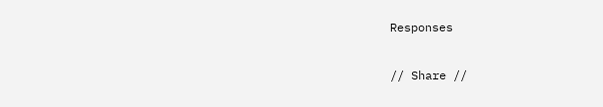Responses

// Share //